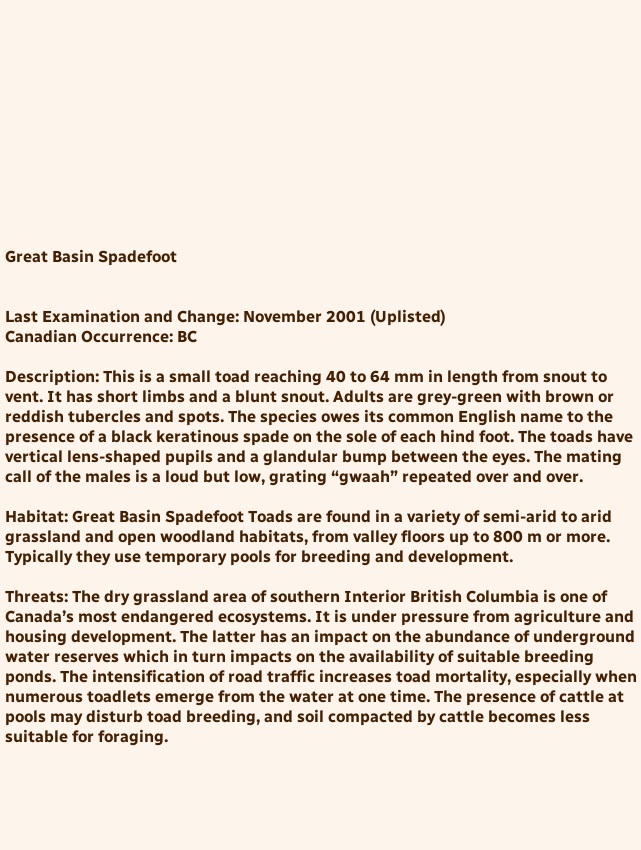Great Basin Spadefoot


Last Examination and Change: November 2001 (Uplisted)
Canadian Occurrence: BC

Description: This is a small toad reaching 40 to 64 mm in length from snout to vent. It has short limbs and a blunt snout. Adults are grey-green with brown or reddish tubercles and spots. The species owes its common English name to the presence of a black keratinous spade on the sole of each hind foot. The toads have vertical lens-shaped pupils and a glandular bump between the eyes. The mating call of the males is a loud but low, grating “gwaah” repeated over and over.

Habitat: Great Basin Spadefoot Toads are found in a variety of semi-arid to arid grassland and open woodland habitats, from valley floors up to 800 m or more. Typically they use temporary pools for breeding and development.

Threats: The dry grassland area of southern Interior British Columbia is one of Canada’s most endangered ecosystems. It is under pressure from agriculture and housing development. The latter has an impact on the abundance of underground water reserves which in turn impacts on the availability of suitable breeding ponds. The intensification of road traffic increases toad mortality, especially when numerous toadlets emerge from the water at one time. The presence of cattle at pools may disturb toad breeding, and soil compacted by cattle becomes less suitable for foraging.